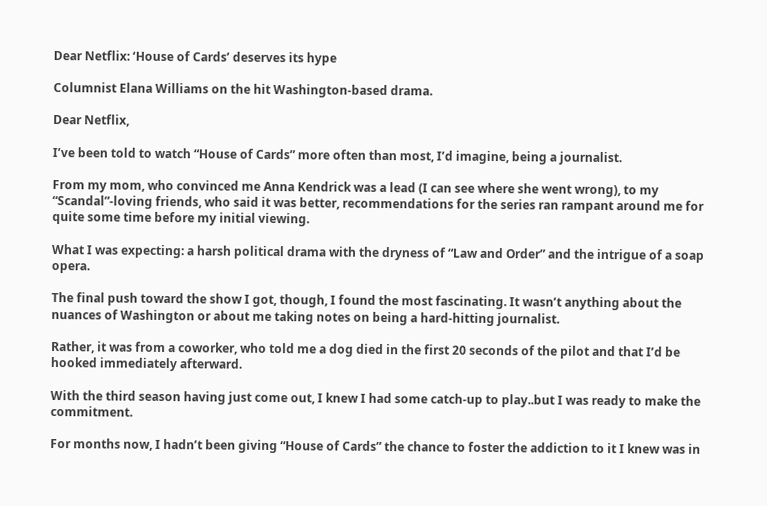Dear Netflix: ‘House of Cards’ deserves its hype

Columnist Elana Williams on the hit Washington-based drama.

Dear Netflix,

I’ve been told to watch “House of Cards” more often than most, I’d imagine, being a journalist.

From my mom, who convinced me Anna Kendrick was a lead (I can see where she went wrong), to my “Scandal”-loving friends, who said it was better, recommendations for the series ran rampant around me for quite some time before my initial viewing.

What I was expecting: a harsh political drama with the dryness of “Law and Order” and the intrigue of a soap opera.

The final push toward the show I got, though, I found the most fascinating. It wasn’t anything about the nuances of Washington or about me taking notes on being a hard-hitting journalist.

Rather, it was from a coworker, who told me a dog died in the first 20 seconds of the pilot and that I’d be hooked immediately afterward.

With the third season having just come out, I knew I had some catch-up to play..but I was ready to make the commitment.

For months now, I hadn’t been giving “House of Cards” the chance to foster the addiction to it I knew was in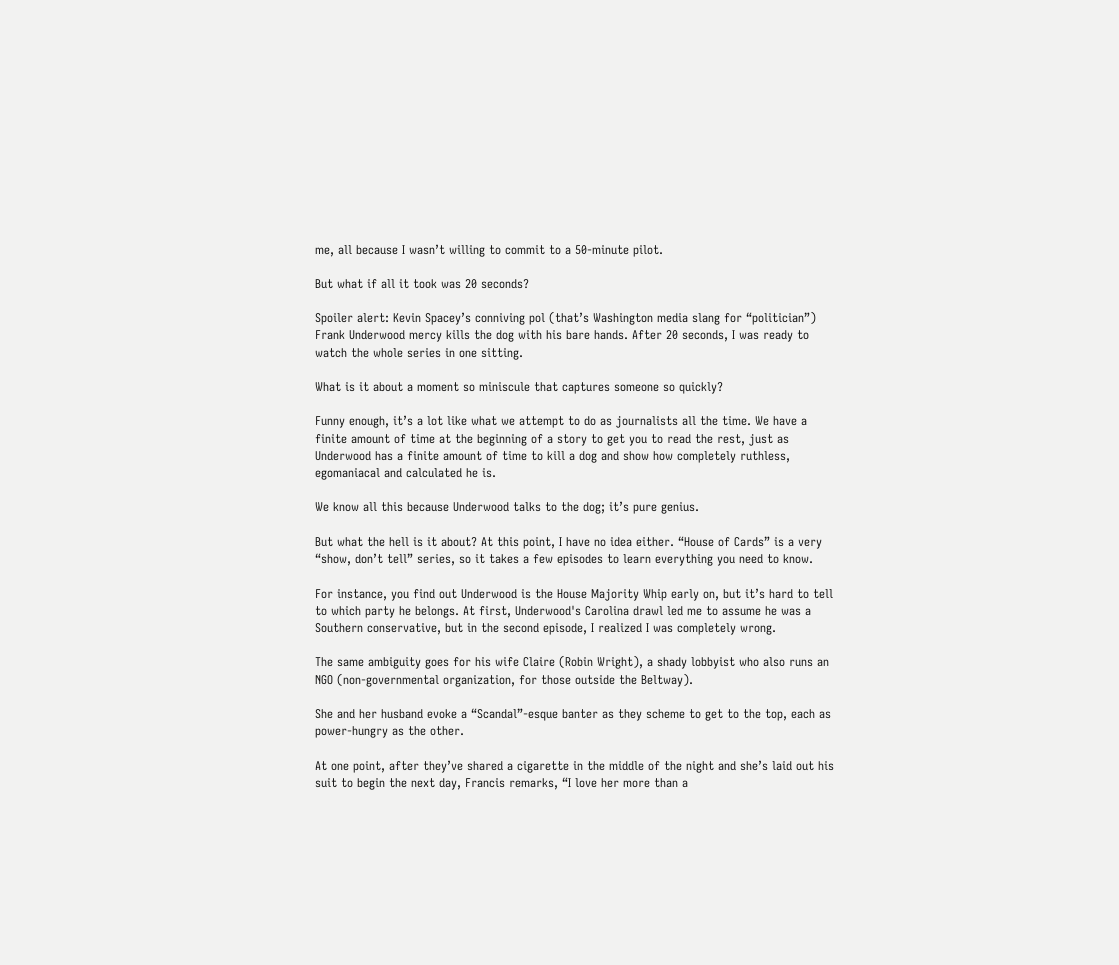me, all because I wasn’t willing to commit to a 50-minute pilot.

But what if all it took was 20 seconds?

Spoiler alert: Kevin Spacey’s conniving pol (that’s Washington media slang for “politician”) Frank Underwood mercy kills the dog with his bare hands. After 20 seconds, I was ready to watch the whole series in one sitting.

What is it about a moment so miniscule that captures someone so quickly?

Funny enough, it’s a lot like what we attempt to do as journalists all the time. We have a finite amount of time at the beginning of a story to get you to read the rest, just as Underwood has a finite amount of time to kill a dog and show how completely ruthless, egomaniacal and calculated he is.

We know all this because Underwood talks to the dog; it’s pure genius.

But what the hell is it about? At this point, I have no idea either. “House of Cards” is a very “show, don’t tell” series, so it takes a few episodes to learn everything you need to know.

For instance, you find out Underwood is the House Majority Whip early on, but it’s hard to tell to which party he belongs. At first, Underwood's Carolina drawl led me to assume he was a Southern conservative, but in the second episode, I realized I was completely wrong.

The same ambiguity goes for his wife Claire (Robin Wright), a shady lobbyist who also runs an NGO (non-governmental organization, for those outside the Beltway).

She and her husband evoke a “Scandal”-esque banter as they scheme to get to the top, each as power-hungry as the other.

At one point, after they’ve shared a cigarette in the middle of the night and she’s laid out his suit to begin the next day, Francis remarks, “I love her more than a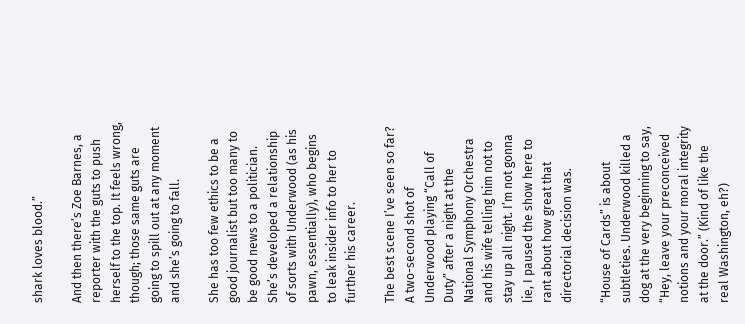shark loves blood.”

And then there’s Zoe Barnes, a reporter with the guts to push herself to the top. It feels wrong, though; those same guts are going to spill out at any moment and she’s going to fall.

She has too few ethics to be a good journalist but too many to be good news to a politician. She’s developed a relationship of sorts with Underwood (as his pawn, essentially), who begins to leak insider info to her to further his career.

The best scene I’ve seen so far? A two-second shot of Underwood playing “Call of Duty” after a night at the National Symphony Orchestra and his wife telling him not to stay up all night. I’m not gonna lie, I paused the show here to rant about how great that directorial decision was.

“House of Cards” is about subtleties. Underwood killed a dog at the very beginning to say, “Hey, leave your preconceived notions and your moral integrity at the door.” (Kind of like the real Washington, eh?)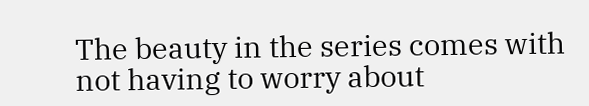The beauty in the series comes with not having to worry about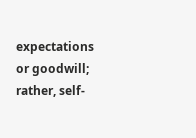expectations or goodwill; rather, self-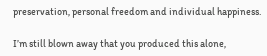preservation, personal freedom and individual happiness.

I’m still blown away that you produced this alone,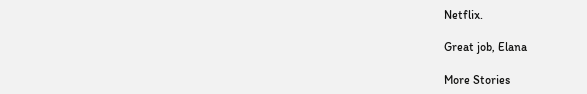Netflix.

Great job, Elana

More Stories